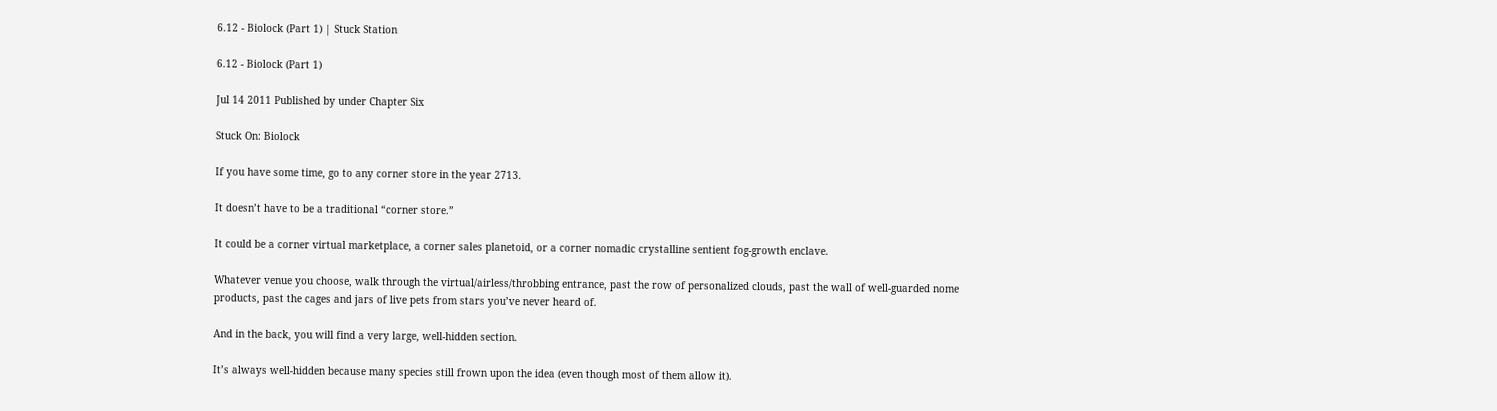6.12 - Biolock (Part 1) | Stuck Station

6.12 - Biolock (Part 1)

Jul 14 2011 Published by under Chapter Six

Stuck On: Biolock

If you have some time, go to any corner store in the year 2713.

It doesn’t have to be a traditional “corner store.”

It could be a corner virtual marketplace, a corner sales planetoid, or a corner nomadic crystalline sentient fog-growth enclave.

Whatever venue you choose, walk through the virtual/airless/throbbing entrance, past the row of personalized clouds, past the wall of well-guarded nome products, past the cages and jars of live pets from stars you’ve never heard of.

And in the back, you will find a very large, well-hidden section.

It’s always well-hidden because many species still frown upon the idea (even though most of them allow it).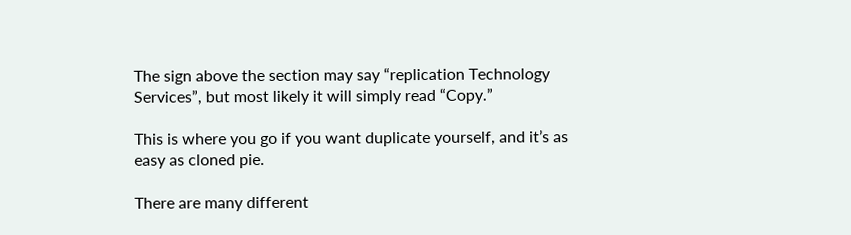The sign above the section may say “replication Technology Services”, but most likely it will simply read “Copy.”

This is where you go if you want duplicate yourself, and it’s as easy as cloned pie.

There are many different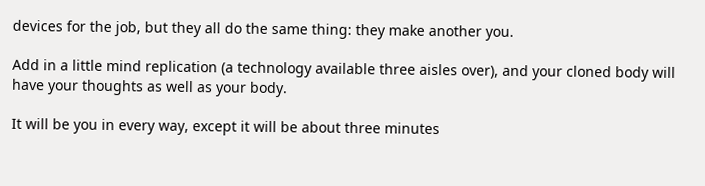devices for the job, but they all do the same thing: they make another you.

Add in a little mind replication (a technology available three aisles over), and your cloned body will have your thoughts as well as your body.

It will be you in every way, except it will be about three minutes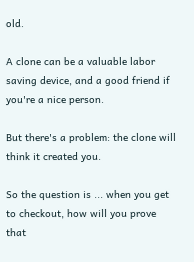old.

A clone can be a valuable labor saving device, and a good friend if you're a nice person.

But there's a problem: the clone will think it created you.

So the question is ... when you get to checkout, how will you prove that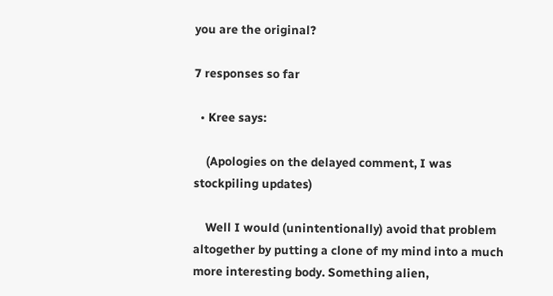you are the original?

7 responses so far

  • Kree says:

    (Apologies on the delayed comment, I was stockpiling updates)

    Well I would (unintentionally) avoid that problem altogether by putting a clone of my mind into a much more interesting body. Something alien,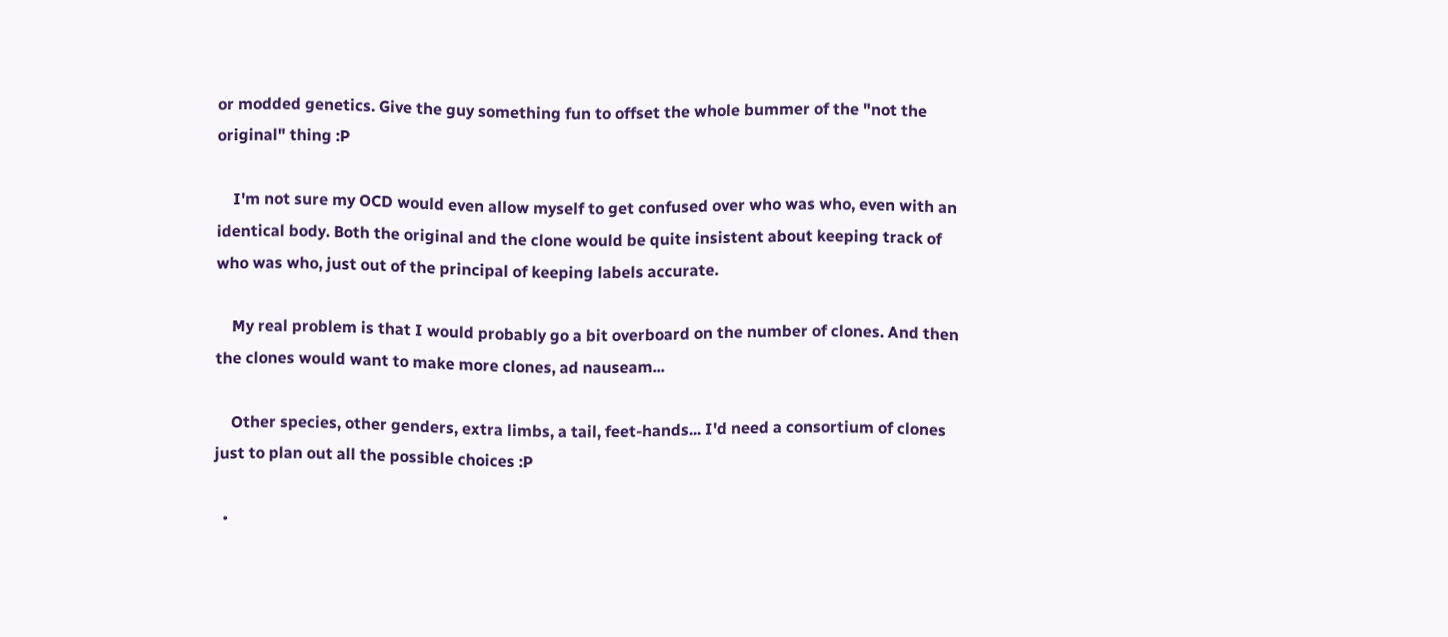or modded genetics. Give the guy something fun to offset the whole bummer of the "not the original" thing :P

    I'm not sure my OCD would even allow myself to get confused over who was who, even with an identical body. Both the original and the clone would be quite insistent about keeping track of who was who, just out of the principal of keeping labels accurate.

    My real problem is that I would probably go a bit overboard on the number of clones. And then the clones would want to make more clones, ad nauseam...

    Other species, other genders, extra limbs, a tail, feet-hands... I'd need a consortium of clones just to plan out all the possible choices :P

  •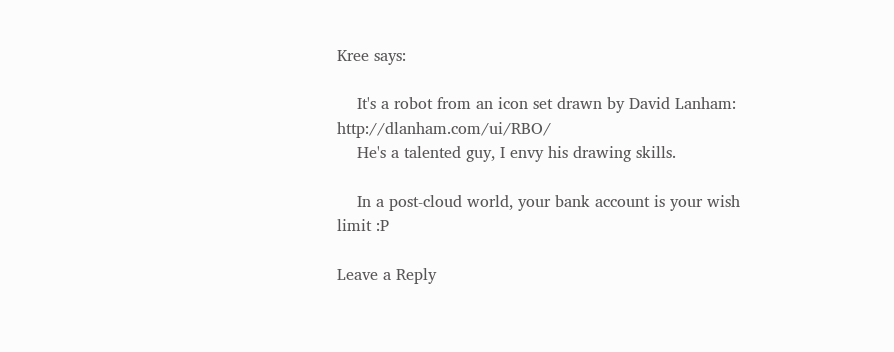Kree says:

    It's a robot from an icon set drawn by David Lanham: http://dlanham.com/ui/RBO/
    He's a talented guy, I envy his drawing skills.

    In a post-cloud world, your bank account is your wish limit :P

Leave a Reply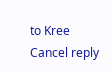to Kree Cancel reply